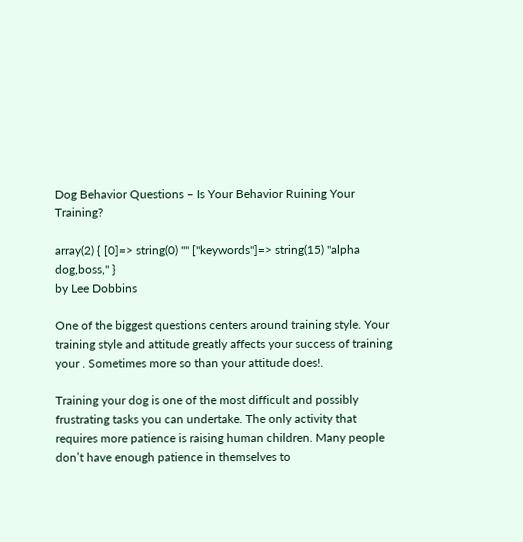Dog Behavior Questions – Is Your Behavior Ruining Your Training?

array(2) { [0]=> string(0) "" ["keywords"]=> string(15) "alpha dog,boss," }
by Lee Dobbins

One of the biggest questions centers around training style. Your training style and attitude greatly affects your success of training your . Sometimes more so than your attitude does!.

Training your dog is one of the most difficult and possibly frustrating tasks you can undertake. The only activity that requires more patience is raising human children. Many people don’t have enough patience in themselves to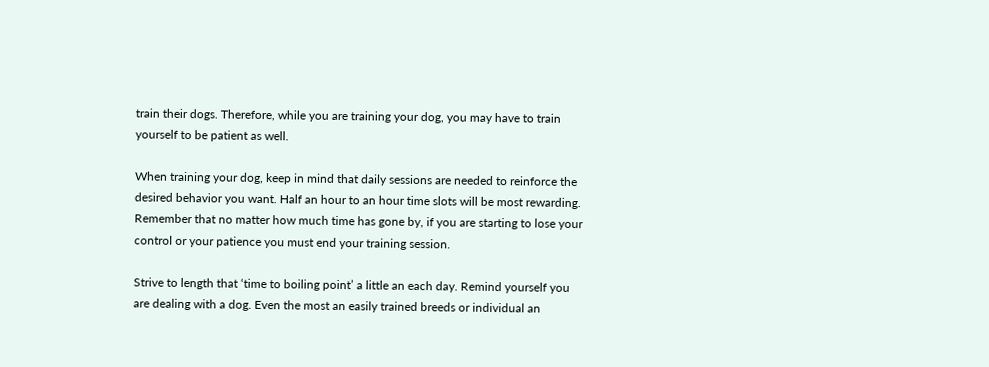train their dogs. Therefore, while you are training your dog, you may have to train yourself to be patient as well.

When training your dog, keep in mind that daily sessions are needed to reinforce the desired behavior you want. Half an hour to an hour time slots will be most rewarding. Remember that no matter how much time has gone by, if you are starting to lose your control or your patience you must end your training session.

Strive to length that ‘time to boiling point’ a little an each day. Remind yourself you are dealing with a dog. Even the most an easily trained breeds or individual an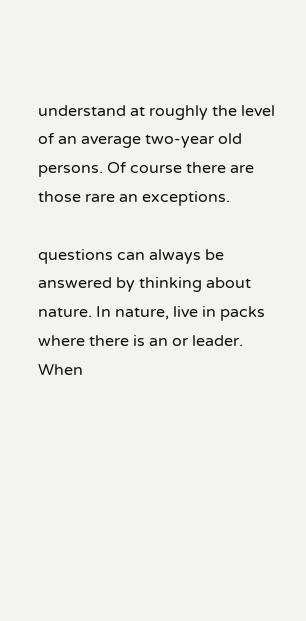understand at roughly the level of an average two-year old persons. Of course there are those rare an exceptions.

questions can always be answered by thinking about nature. In nature, live in packs where there is an or leader. When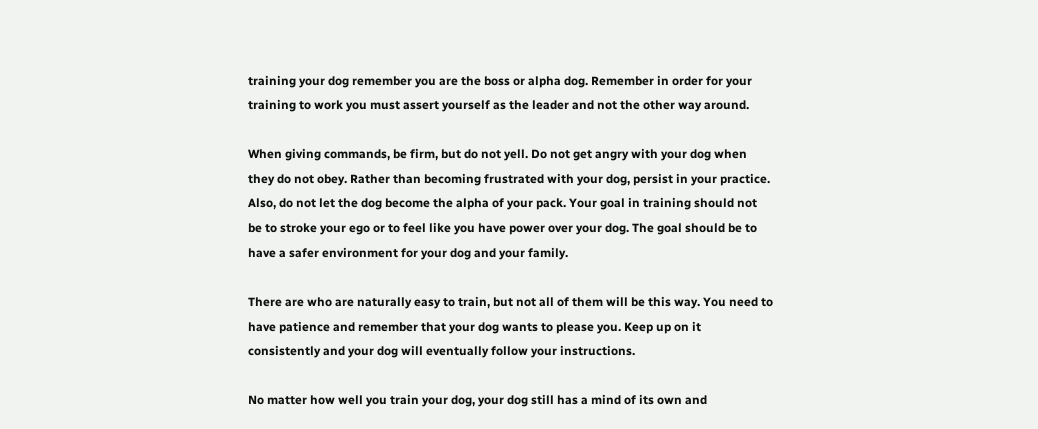training your dog remember you are the boss or alpha dog. Remember in order for your training to work you must assert yourself as the leader and not the other way around.

When giving commands, be firm, but do not yell. Do not get angry with your dog when they do not obey. Rather than becoming frustrated with your dog, persist in your practice. Also, do not let the dog become the alpha of your pack. Your goal in training should not be to stroke your ego or to feel like you have power over your dog. The goal should be to have a safer environment for your dog and your family.

There are who are naturally easy to train, but not all of them will be this way. You need to have patience and remember that your dog wants to please you. Keep up on it consistently and your dog will eventually follow your instructions.

No matter how well you train your dog, your dog still has a mind of its own and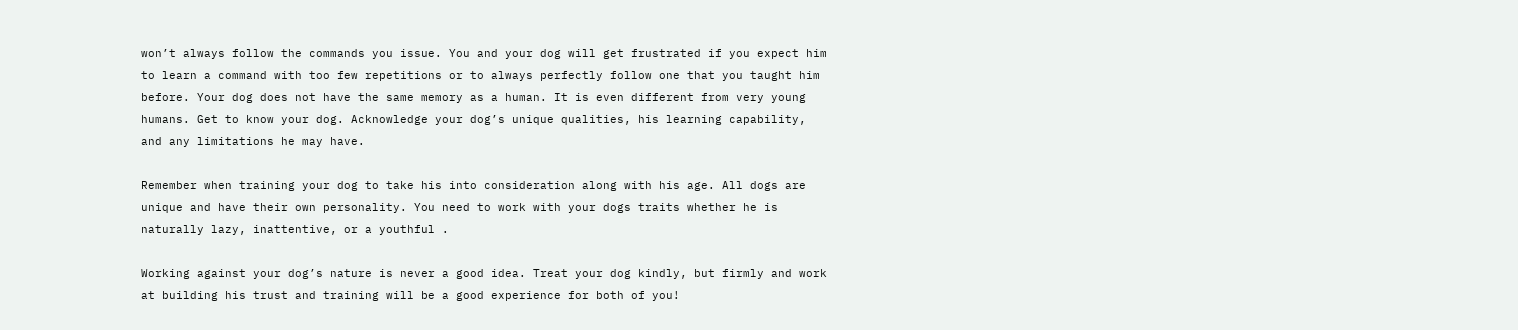won’t always follow the commands you issue. You and your dog will get frustrated if you expect him to learn a command with too few repetitions or to always perfectly follow one that you taught him before. Your dog does not have the same memory as a human. It is even different from very young humans. Get to know your dog. Acknowledge your dog’s unique qualities, his learning capability, and any limitations he may have.

Remember when training your dog to take his into consideration along with his age. All dogs are unique and have their own personality. You need to work with your dogs traits whether he is naturally lazy, inattentive, or a youthful .

Working against your dog’s nature is never a good idea. Treat your dog kindly, but firmly and work at building his trust and training will be a good experience for both of you!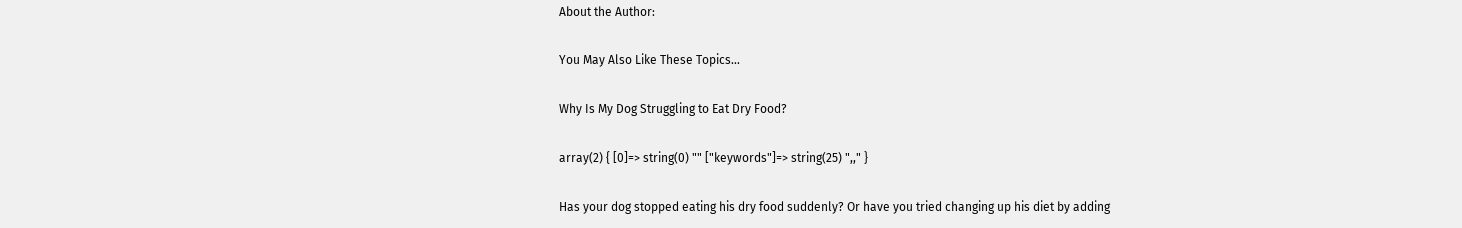About the Author:

You May Also Like These Topics...

Why Is My Dog Struggling to Eat Dry Food?

array(2) { [0]=> string(0) "" ["keywords"]=> string(25) ",," }

Has your dog stopped eating his dry food suddenly? Or have you tried changing up his diet by adding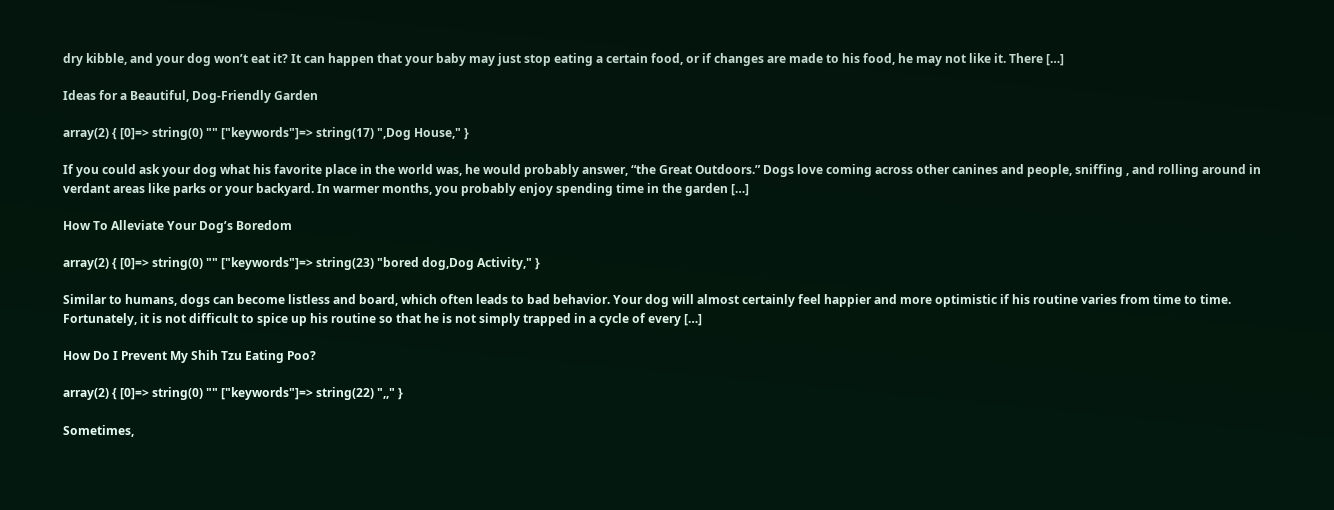dry kibble, and your dog won’t eat it? It can happen that your baby may just stop eating a certain food, or if changes are made to his food, he may not like it. There […]

Ideas for a Beautiful, Dog-Friendly Garden

array(2) { [0]=> string(0) "" ["keywords"]=> string(17) ",Dog House," }

If you could ask your dog what his favorite place in the world was, he would probably answer, “the Great Outdoors.” Dogs love coming across other canines and people, sniffing , and rolling around in verdant areas like parks or your backyard. In warmer months, you probably enjoy spending time in the garden […]

How To Alleviate Your Dog’s Boredom

array(2) { [0]=> string(0) "" ["keywords"]=> string(23) "bored dog,Dog Activity," }

Similar to humans, dogs can become listless and board, which often leads to bad behavior. Your dog will almost certainly feel happier and more optimistic if his routine varies from time to time. Fortunately, it is not difficult to spice up his routine so that he is not simply trapped in a cycle of every […]

How Do I Prevent My Shih Tzu Eating Poo?

array(2) { [0]=> string(0) "" ["keywords"]=> string(22) ",," }

Sometimes,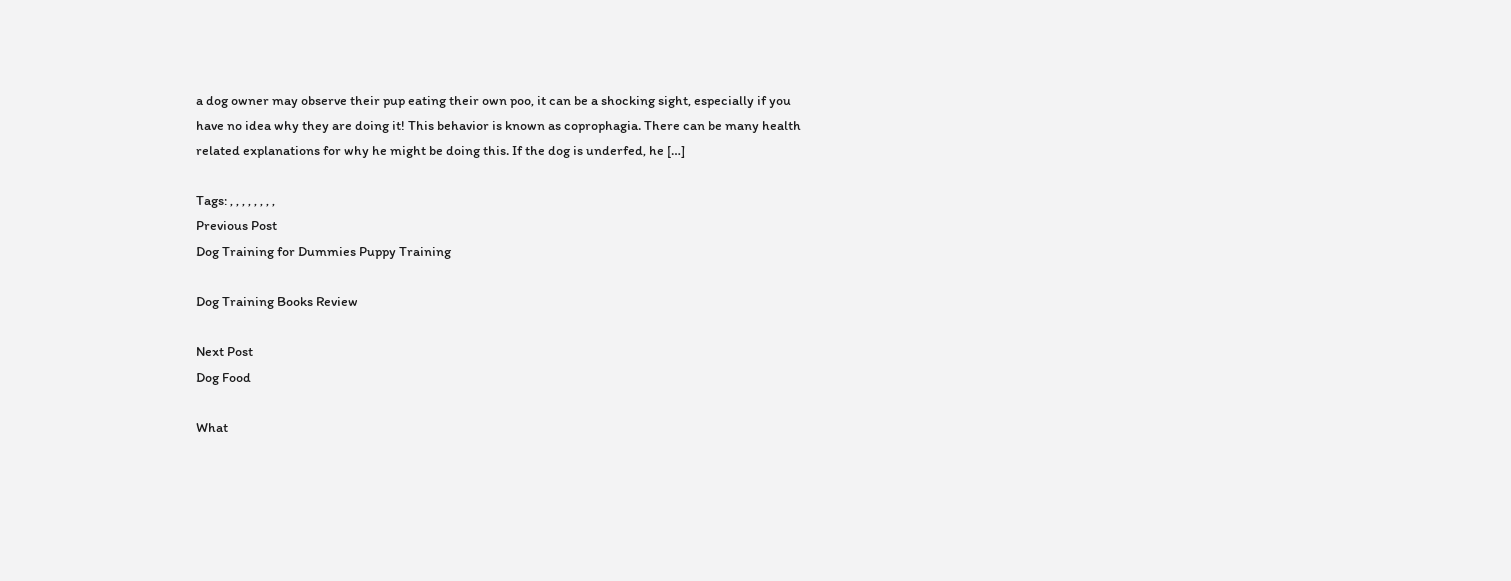a dog owner may observe their pup eating their own poo, it can be a shocking sight, especially if you have no idea why they are doing it! This behavior is known as coprophagia. There can be many health related explanations for why he might be doing this. If the dog is underfed, he […]

Tags: , , , , , , , ,
Previous Post
Dog Training for Dummies Puppy Training

Dog Training Books Review

Next Post
Dog Food

What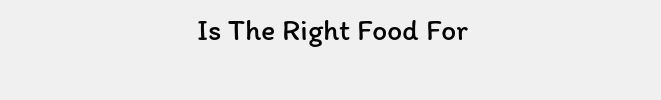Is The Right Food For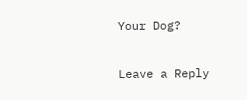Your Dog?

Leave a Reply